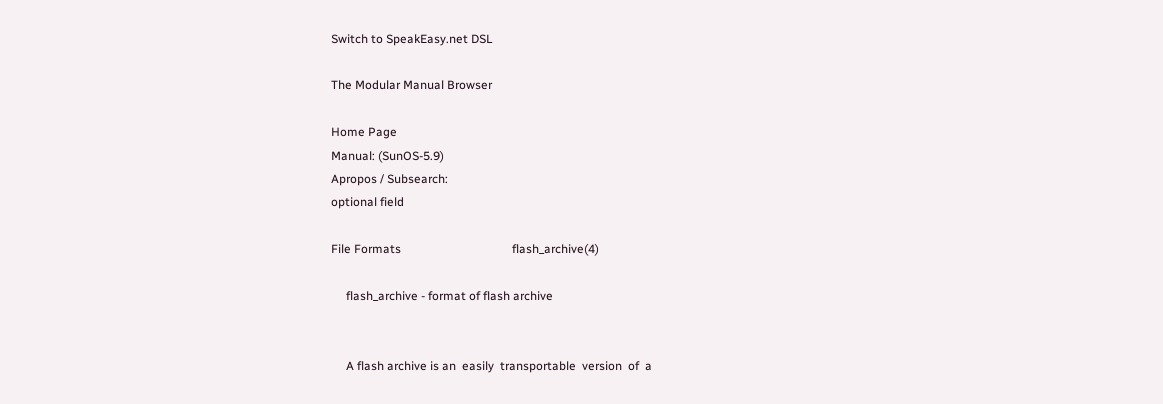Switch to SpeakEasy.net DSL

The Modular Manual Browser

Home Page
Manual: (SunOS-5.9)
Apropos / Subsearch:
optional field

File Formats                                     flash_archive(4)

     flash_archive - format of flash archive


     A flash archive is an  easily  transportable  version  of  a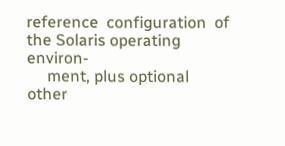reference  configuration  of  the Solaris operating environ-
     ment, plus optional other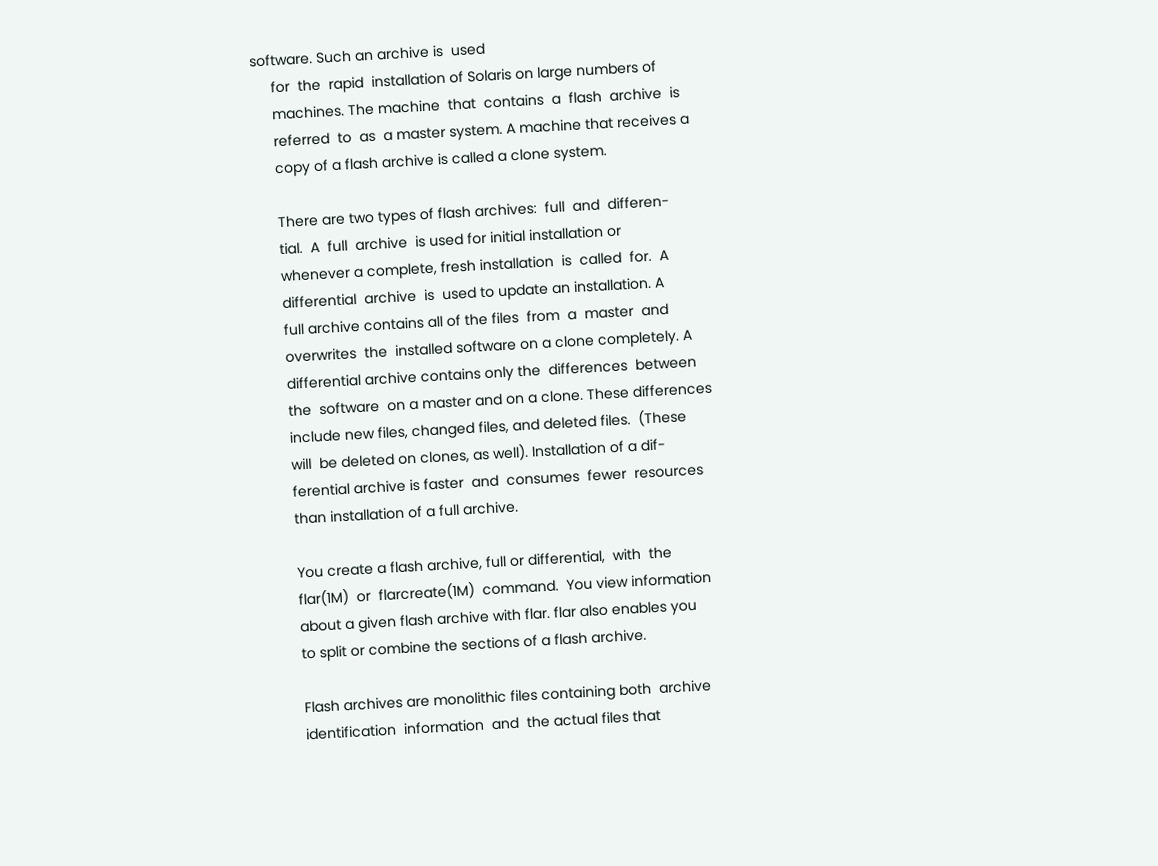software. Such an archive is  used
     for  the  rapid  installation of Solaris on large numbers of
     machines. The machine  that  contains  a  flash  archive  is
     referred  to  as  a master system. A machine that receives a
     copy of a flash archive is called a clone system.

     There are two types of flash archives:  full  and  differen-
     tial.  A  full  archive  is used for initial installation or
     whenever a complete, fresh installation  is  called  for.  A
     differential  archive  is  used to update an installation. A
     full archive contains all of the files  from  a  master  and
     overwrites  the  installed software on a clone completely. A
     differential archive contains only the  differences  between
     the  software  on a master and on a clone. These differences
     include new files, changed files, and deleted files.  (These
     will  be deleted on clones, as well). Installation of a dif-
     ferential archive is faster  and  consumes  fewer  resources
     than installation of a full archive.

     You create a flash archive, full or differential,  with  the
     flar(1M)  or  flarcreate(1M)  command.  You view information
     about a given flash archive with flar. flar also enables you
     to split or combine the sections of a flash archive.

     Flash archives are monolithic files containing both  archive
     identification  information  and  the actual files that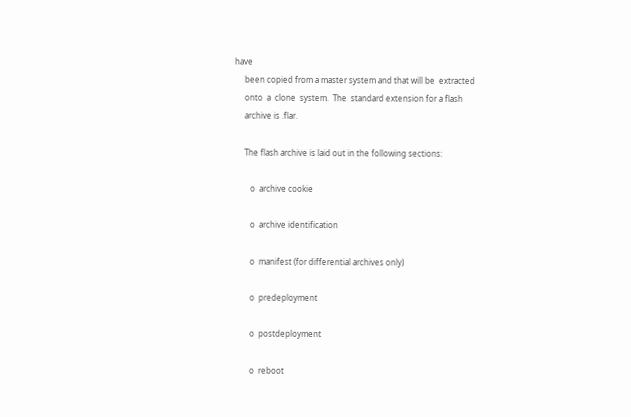have
     been copied from a master system and that will be  extracted
     onto  a  clone  system.  The  standard extension for a flash
     archive is .flar.

     The flash archive is laid out in the following sections:

        o  archive cookie

        o  archive identification

        o  manifest (for differential archives only)

        o  predeployment

        o  postdeployment

        o  reboot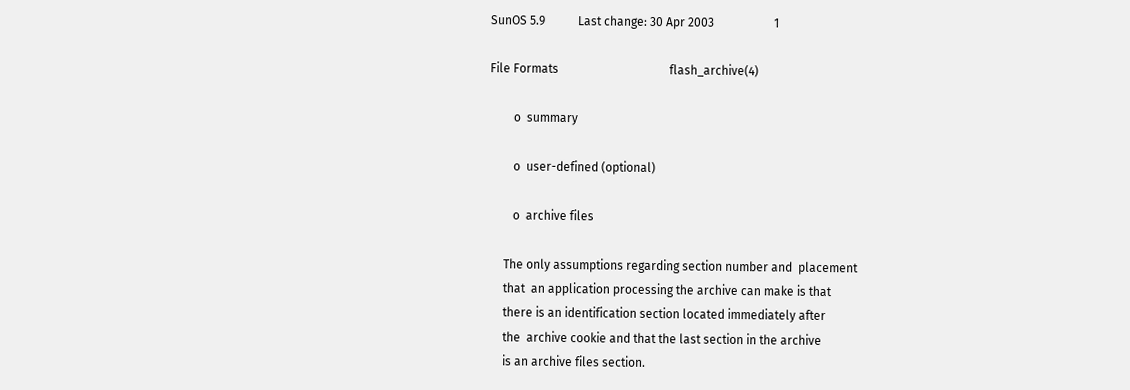SunOS 5.9           Last change: 30 Apr 2003                    1

File Formats                                     flash_archive(4)

        o  summary

        o  user-defined (optional)

        o  archive files

     The only assumptions regarding section number and  placement
     that  an application processing the archive can make is that
     there is an identification section located immediately after
     the  archive cookie and that the last section in the archive
     is an archive files section.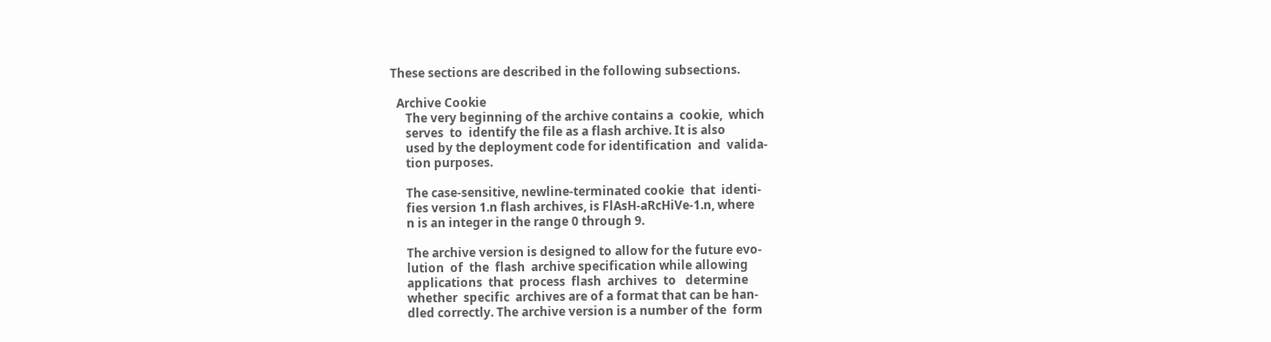These sections are described in the following subsections.

  Archive Cookie
     The very beginning of the archive contains a  cookie,  which
     serves  to  identify the file as a flash archive. It is also
     used by the deployment code for identification  and  valida-
     tion purposes.

     The case-sensitive, newline-terminated cookie  that  identi-
     fies version 1.n flash archives, is FlAsH-aRcHiVe-1.n, where
     n is an integer in the range 0 through 9.

     The archive version is designed to allow for the future evo-
     lution  of  the  flash  archive specification while allowing
     applications  that  process  flash  archives  to   determine
     whether  specific  archives are of a format that can be han-
     dled correctly. The archive version is a number of the  form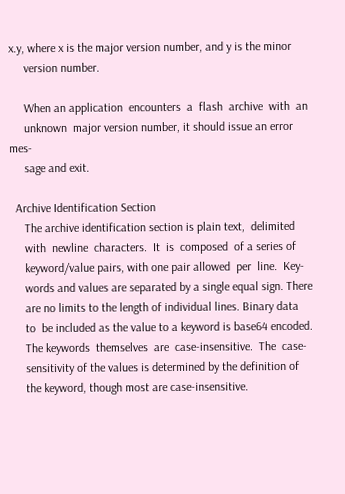x.y, where x is the major version number, and y is the minor
     version number.

     When an application  encounters  a  flash  archive  with  an
     unknown  major version number, it should issue an error mes-
     sage and exit.

  Archive Identification Section
     The archive identification section is plain text,  delimited
     with  newline  characters.  It  is  composed  of a series of
     keyword/value pairs, with one pair allowed  per  line.  Key-
     words and values are separated by a single equal sign. There
     are no limits to the length of individual lines. Binary data
     to  be included as the value to a keyword is base64 encoded.
     The keywords  themselves  are  case-insensitive.  The  case-
     sensitivity of the values is determined by the definition of
     the keyword, though most are case-insensitive.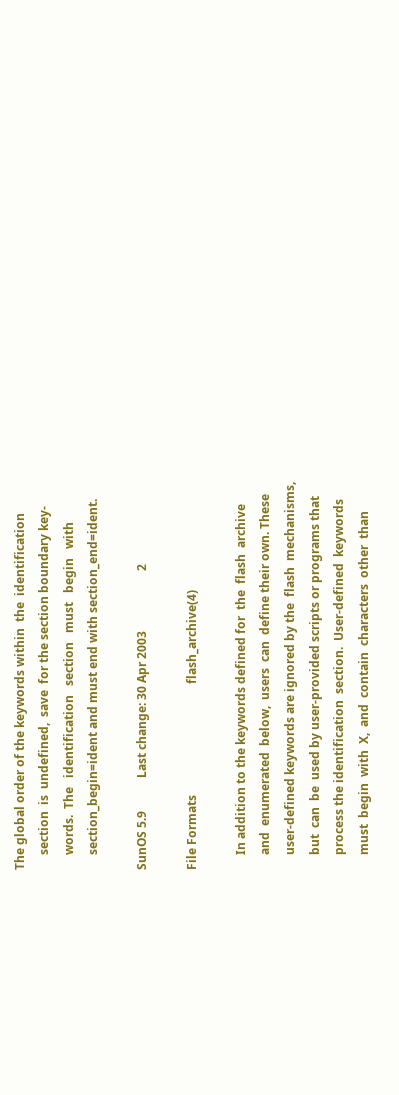The global order of the keywords within  the  identification
     section  is  undefined,  save  for the section boundary key-
     words.  The   identification   section   must   begin   with
     section_begin=ident and must end with section_end=ident.

SunOS 5.9           Last change: 30 Apr 2003                    2

File Formats                                     flash_archive(4)

     In addition to the keywords defined for  the  flash  archive
     and  enumerated  below,  users  can  define their own. These
     user-defined keywords are ignored by the  flash  mechanisms,
     but  can  be  used by user-provided scripts or programs that
     process the identification  section.  User-defined  keywords
     must  begin  with  X,  and  contain  characters  other  than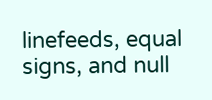linefeeds, equal signs, and null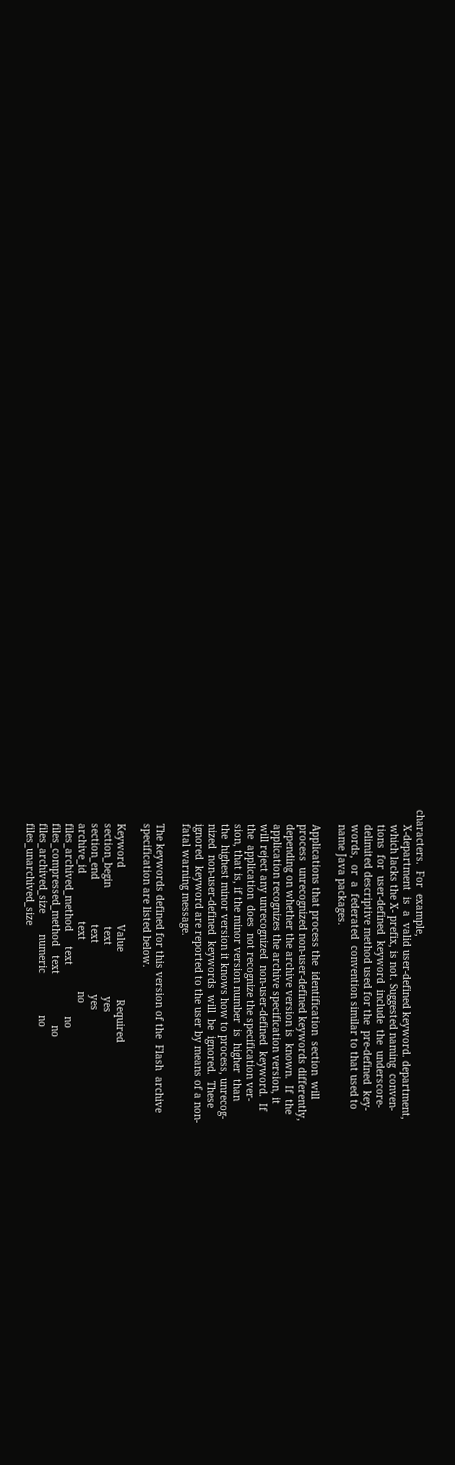characters.  For  example,
     X-department  is  a  valid user-defined keyword. department,
     which lacks the X- prefix, is not. Suggested naming  conven-
     tions  for  user-defined  keyword  include  the  underscore-
     delimited descriptive method used for the  pre-defined  key-
     words,  or  a  federated  convention similar to that used to
     name Java packages.

     Applications that process the  identification  section  will
     process  unrecognized non-user-defined keywords differently,
     depending on whether the archive version is  known.  If  the
     application recognizes the archive specification version, it
     will reject any unrecognized  non-user-defined  keyword.  If
     the  application  does  not recognize the specification ver-
     sion, that is, if the minor version number  is  higher  than
     the  highest minor version it knows how to process, unrecog-
     nized  non-user-defined  keywords  will  be  ignored.  These
     ignored  keyword are reported to the user by means of a non-
     fatal warning message.

     The keywords defined for this version of the  Flash  archive
     specification are listed below.

     Keyword                   Value                Required
     section_begin             text                 yes
     section_end               text                 yes
     archive_id                text                 no
     files_archived_method     text                 no
     files_compressed_method   text                 no
     files_archived_size       numeric              no
     files_unarchived_size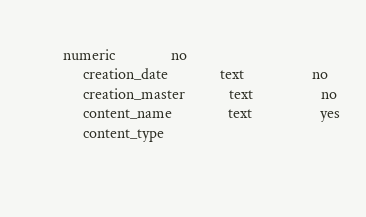numeric              no
     creation_date             text                 no
     creation_master           text                 no
     content_name              text                 yes
     content_type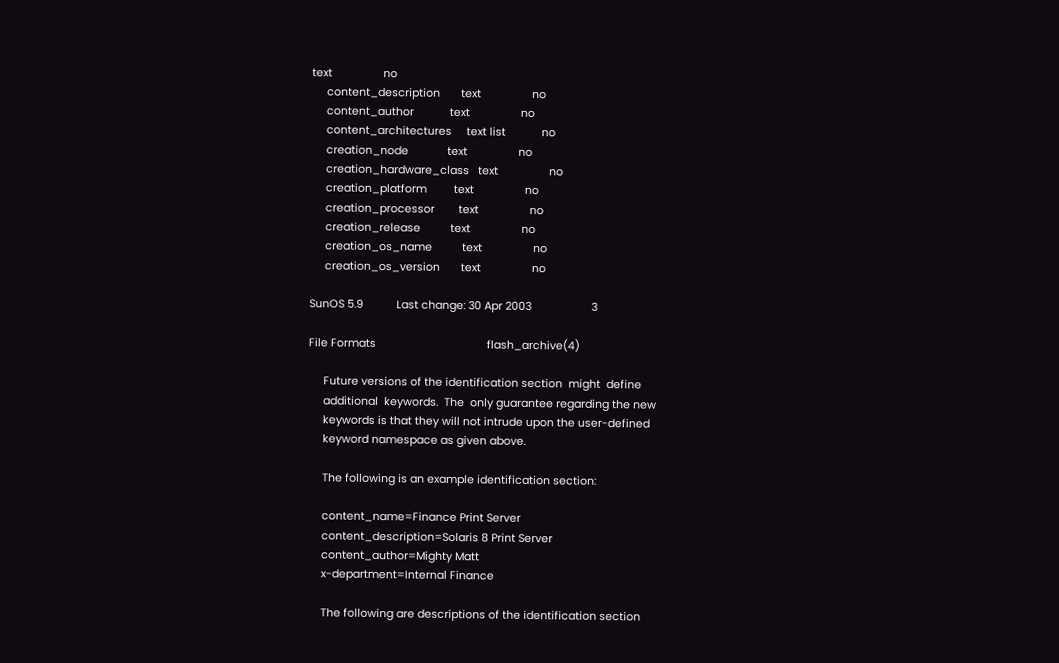text                 no
     content_description       text                 no
     content_author            text                 no
     content_architectures     text list            no
     creation_node             text                 no
     creation_hardware_class   text                 no
     creation_platform         text                 no
     creation_processor        text                 no
     creation_release          text                 no
     creation_os_name          text                 no
     creation_os_version       text                 no

SunOS 5.9           Last change: 30 Apr 2003                    3

File Formats                                     flash_archive(4)

     Future versions of the identification section  might  define
     additional  keywords.  The  only guarantee regarding the new
     keywords is that they will not intrude upon the user-defined
     keyword namespace as given above.

     The following is an example identification section:

     content_name=Finance Print Server
     content_description=Solaris 8 Print Server
     content_author=Mighty Matt
     x-department=Internal Finance

     The following are descriptions of the identification section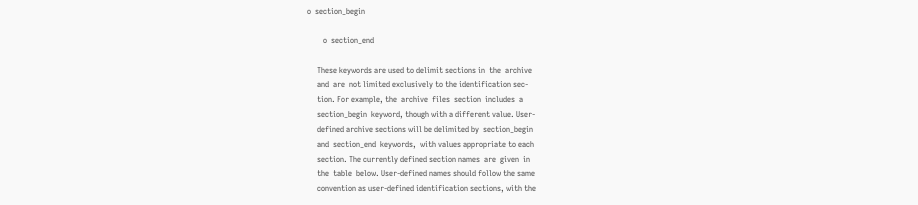o  section_begin

        o  section_end

     These keywords are used to delimit sections in  the  archive
     and  are  not limited exclusively to the identification sec-
     tion. For example, the  archive  files  section  includes  a
     section_begin  keyword, though with a different value. User-
     defined archive sections will be delimited by  section_begin
     and  section_end  keywords,  with values appropriate to each
     section. The currently defined section names  are  given  in
     the  table  below. User-defined names should follow the same
     convention as user-defined identification sections, with the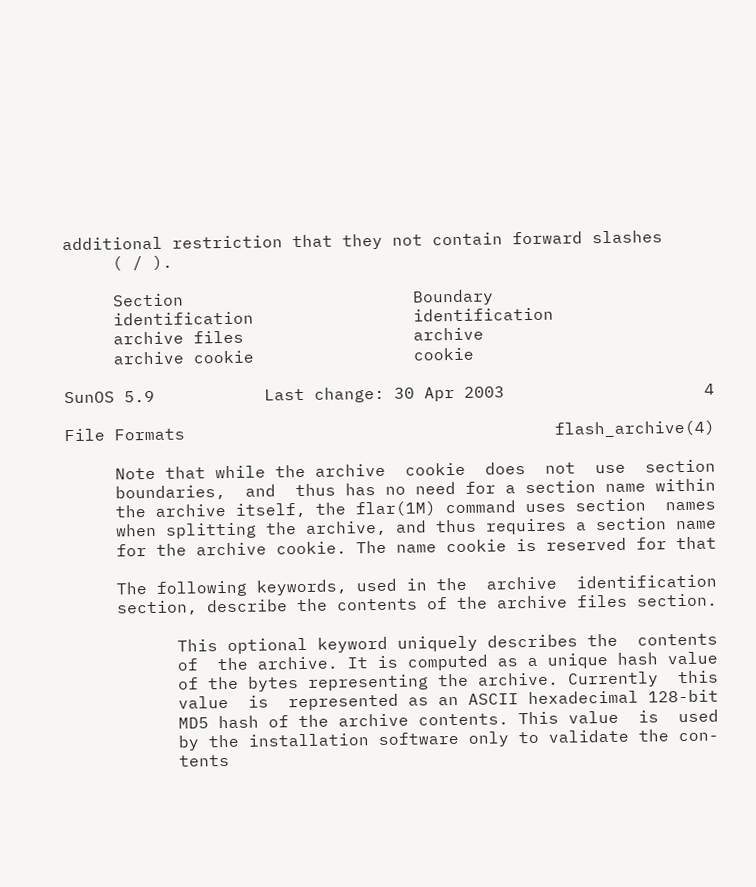additional restriction that they not contain forward slashes
     ( / ).

     Section                       Boundary
     identification                identification
     archive files                 archive
     archive cookie                cookie

SunOS 5.9           Last change: 30 Apr 2003                    4

File Formats                                     flash_archive(4)

     Note that while the archive  cookie  does  not  use  section
     boundaries,  and  thus has no need for a section name within
     the archive itself, the flar(1M) command uses section  names
     when splitting the archive, and thus requires a section name
     for the archive cookie. The name cookie is reserved for that

     The following keywords, used in the  archive  identification
     section, describe the contents of the archive files section.

           This optional keyword uniquely describes the  contents
           of  the archive. It is computed as a unique hash value
           of the bytes representing the archive. Currently  this
           value  is  represented as an ASCII hexadecimal 128-bit
           MD5 hash of the archive contents. This value  is  used
           by the installation software only to validate the con-
           tents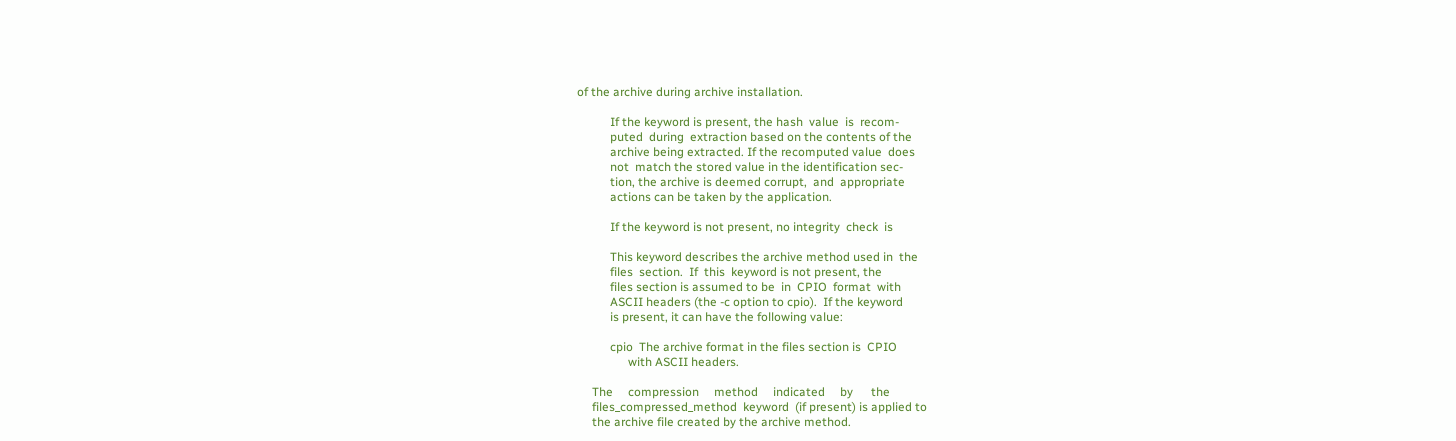of the archive during archive installation.

           If the keyword is present, the hash  value  is  recom-
           puted  during  extraction based on the contents of the
           archive being extracted. If the recomputed value  does
           not  match the stored value in the identification sec-
           tion, the archive is deemed corrupt,  and  appropriate
           actions can be taken by the application.

           If the keyword is not present, no integrity  check  is

           This keyword describes the archive method used in  the
           files  section.  If  this  keyword is not present, the
           files section is assumed to be  in  CPIO  format  with
           ASCII headers (the -c option to cpio).  If the keyword
           is present, it can have the following value:

           cpio  The archive format in the files section is  CPIO
                 with ASCII headers.

     The     compression     method     indicated     by      the
     files_compressed_method  keyword  (if present) is applied to
     the archive file created by the archive method.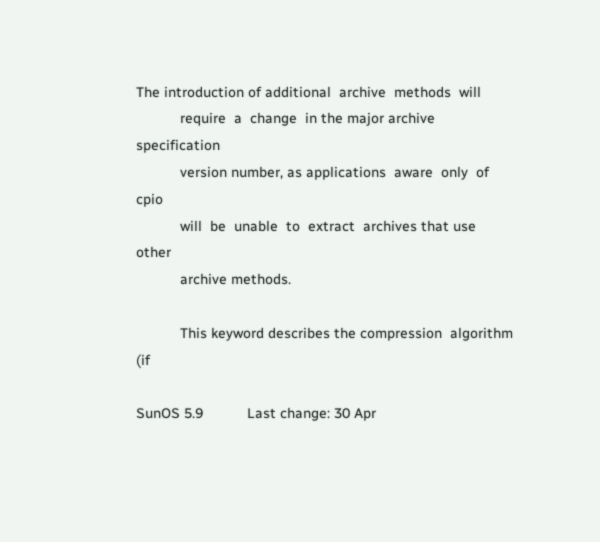The introduction of additional  archive  methods  will
           require  a  change  in the major archive specification
           version number, as applications  aware  only  of  cpio
           will  be  unable  to  extract  archives that use other
           archive methods.

           This keyword describes the compression  algorithm  (if

SunOS 5.9           Last change: 30 Apr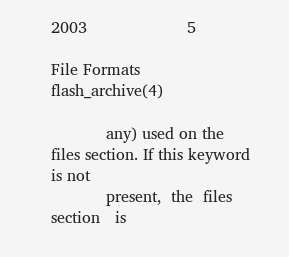2003                    5

File Formats                                     flash_archive(4)

           any) used on the files section. If this keyword is not
           present,  the  files  section   is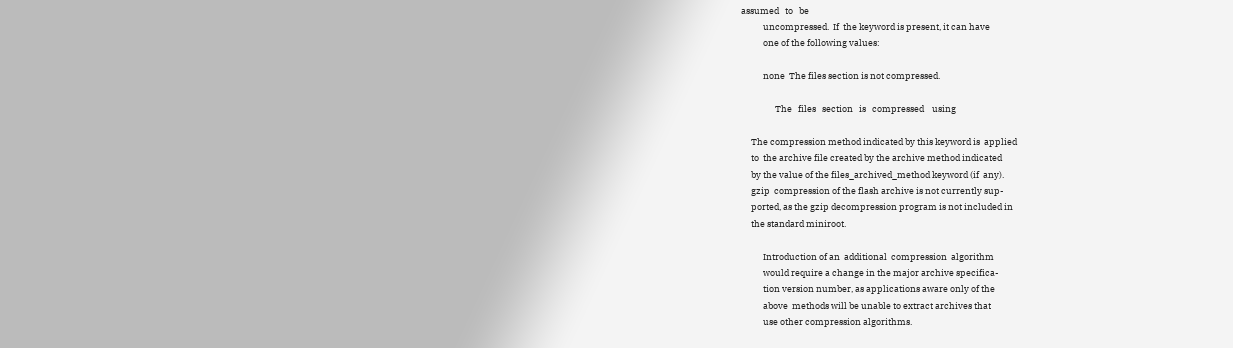assumed   to   be
           uncompressed.  If  the keyword is present, it can have
           one of the following values:

           none  The files section is not compressed.

                 The   files   section   is   compressed    using

     The compression method indicated by this keyword is  applied
     to  the archive file created by the archive method indicated
     by the value of the files_archived_method keyword (if  any).
     gzip  compression of the flash archive is not currently sup-
     ported, as the gzip decompression program is not included in
     the standard miniroot.

           Introduction of an  additional  compression  algorithm
           would require a change in the major archive specifica-
           tion version number, as applications aware only of the
           above  methods will be unable to extract archives that
           use other compression algorithms.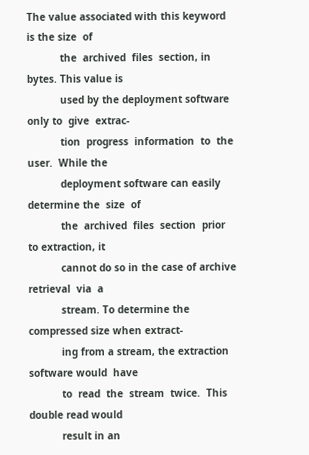The value associated with this keyword is the size  of
           the  archived  files  section, in bytes. This value is
           used by the deployment software only to  give  extrac-
           tion  progress  information  to  the  user.  While the
           deployment software can easily determine the  size  of
           the  archived  files  section  prior to extraction, it
           cannot do so in the case of archive  retrieval  via  a
           stream. To determine the compressed size when extract-
           ing from a stream, the extraction software would  have
           to  read  the  stream  twice.  This  double read would
           result in an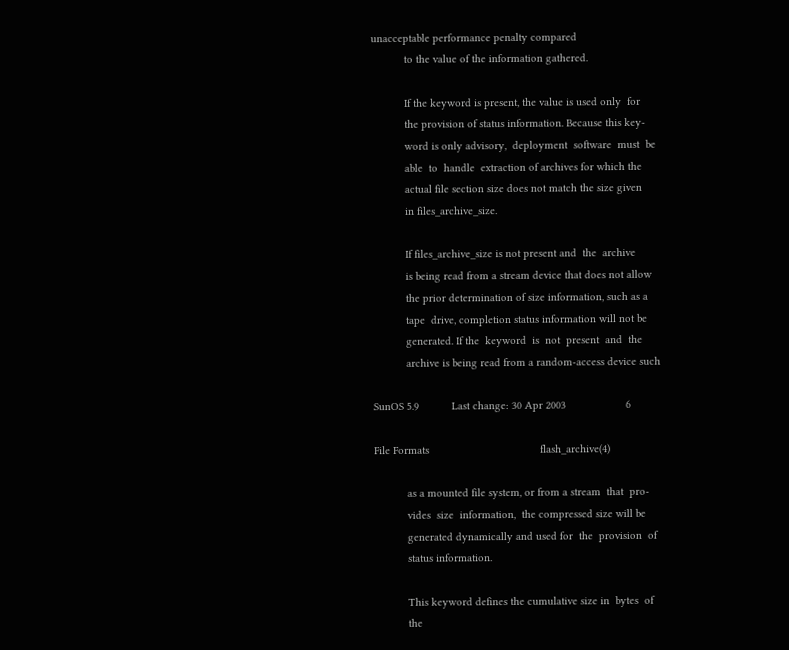unacceptable performance penalty compared
           to the value of the information gathered.

           If the keyword is present, the value is used only  for
           the provision of status information. Because this key-
           word is only advisory,  deployment  software  must  be
           able  to  handle  extraction of archives for which the
           actual file section size does not match the size given
           in files_archive_size.

           If files_archive_size is not present and  the  archive
           is being read from a stream device that does not allow
           the prior determination of size information, such as a
           tape  drive, completion status information will not be
           generated. If the  keyword  is  not  present  and  the
           archive is being read from a random-access device such

SunOS 5.9           Last change: 30 Apr 2003                    6

File Formats                                     flash_archive(4)

           as a mounted file system, or from a stream  that  pro-
           vides  size  information,  the compressed size will be
           generated dynamically and used for  the  provision  of
           status information.

           This keyword defines the cumulative size in  bytes  of
           the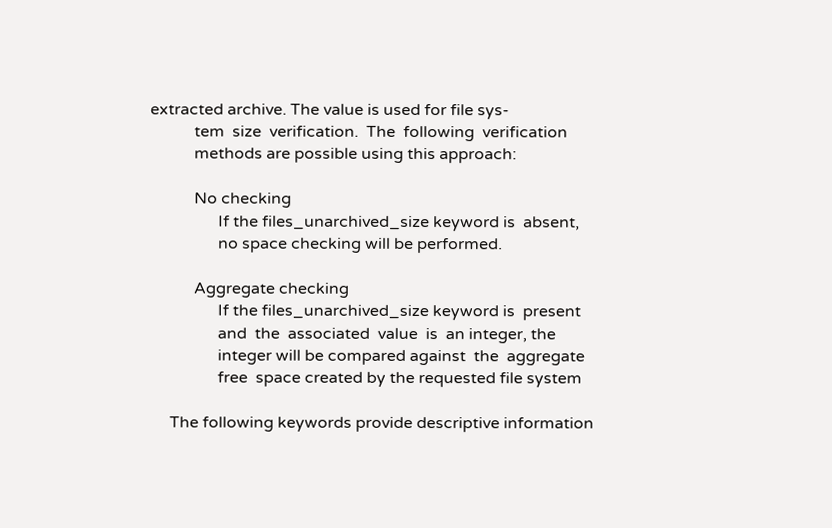extracted archive. The value is used for file sys-
           tem  size  verification.  The  following  verification
           methods are possible using this approach:

           No checking
                 If the files_unarchived_size keyword is  absent,
                 no space checking will be performed.

           Aggregate checking
                 If the files_unarchived_size keyword is  present
                 and  the  associated  value  is  an integer, the
                 integer will be compared against  the  aggregate
                 free  space created by the requested file system

     The following keywords provide descriptive information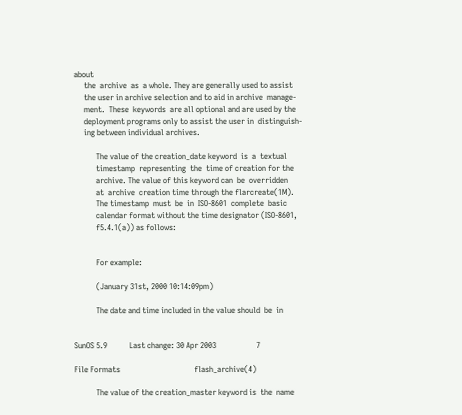about
     the  archive  as  a whole. They are generally used to assist
     the user in archive selection and to aid in archive  manage-
     ment.  These  keywords  are all optional and are used by the
     deployment programs only to assist the user in  distinguish-
     ing between individual archives.

           The value of the creation_date keyword  is  a  textual
           timestamp  representing  the  time of creation for the
           archive. The value of this keyword can  be  overridden
           at  archive  creation time through the flarcreate(1M).
           The timestamp  must  be  in  ISO-8601  complete  basic
           calendar format without the time designator (ISO-8601,
           f5.4.1(a)) as follows:


           For example:

           (January 31st, 2000 10:14:09pm)

           The date and time included in the value should  be  in


SunOS 5.9           Last change: 30 Apr 2003                    7

File Formats                                     flash_archive(4)

           The value of the creation_master keyword is  the  name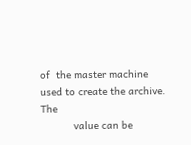of  the master machine used to create the archive. The
           value can be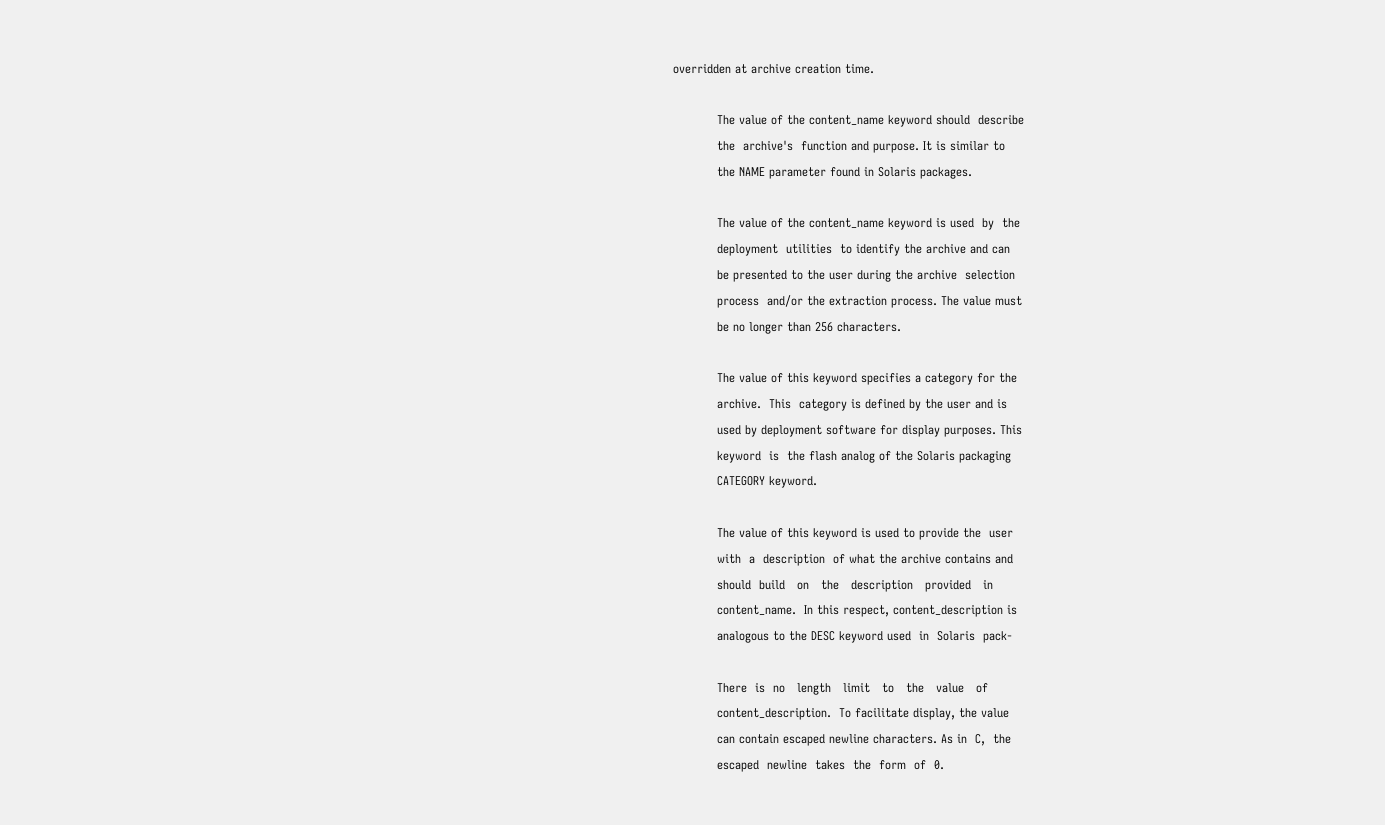overridden at archive creation time.

           The value of the content_name keyword should  describe
           the  archive's  function and purpose. It is similar to
           the NAME parameter found in Solaris packages.

           The value of the content_name keyword is used  by  the
           deployment  utilities  to identify the archive and can
           be presented to the user during the archive  selection
           process  and/or the extraction process. The value must
           be no longer than 256 characters.

           The value of this keyword specifies a category for the
           archive.  This  category is defined by the user and is
           used by deployment software for display purposes. This
           keyword  is  the flash analog of the Solaris packaging
           CATEGORY keyword.

           The value of this keyword is used to provide the  user
           with  a  description  of what the archive contains and
           should  build   on   the   description   provided   in
           content_name.  In this respect, content_description is
           analogous to the DESC keyword used  in  Solaris  pack-

           There  is  no   length   limit   to   the   value   of
           content_description.  To facilitate display, the value
           can contain escaped newline characters. As in  C,  the
           escaped  newline  takes  the  form  of  0.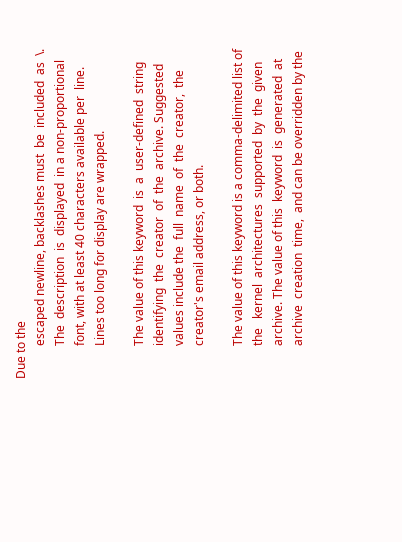Due to the
           escaped newline, backlashes must  be  included  as  \.
           The  description  is  displayed  in a non-proportional
           font, with at least 40 characters available per  line.
           Lines too long for display are wrapped.

           The value of this keyword  is  a  user-defined  string
           identifying  the  creator  of  the  archive. Suggested
           values include the  full  name  of  the  creator,  the
           creator's email address, or both.

           The value of this keyword is a comma-delimited list of
           the   kernel  architectures  supported  by  the  given
           archive. The value of this  keyword  is  generated  at
           archive  creation  time,  and can be overridden by the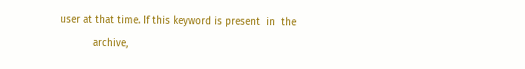user at that time. If this keyword is present  in  the
           archive,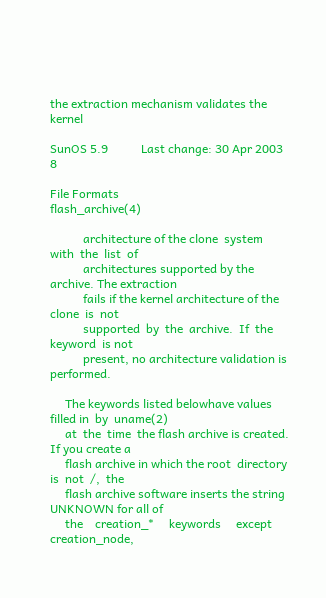the extraction mechanism validates the kernel

SunOS 5.9           Last change: 30 Apr 2003                    8

File Formats                                     flash_archive(4)

           architecture of the clone  system  with  the  list  of
           architectures supported by the archive. The extraction
           fails if the kernel architecture of the clone  is  not
           supported  by  the  archive.  If  the  keyword  is not
           present, no architecture validation is performed.

     The keywords listed belowhave values filled in  by  uname(2)
     at  the  time  the flash archive is created. If you create a
     flash archive in which the root  directory  is  not  /,  the
     flash archive software inserts the string UNKNOWN for all of
     the    creation_*     keywords     except     creation_node,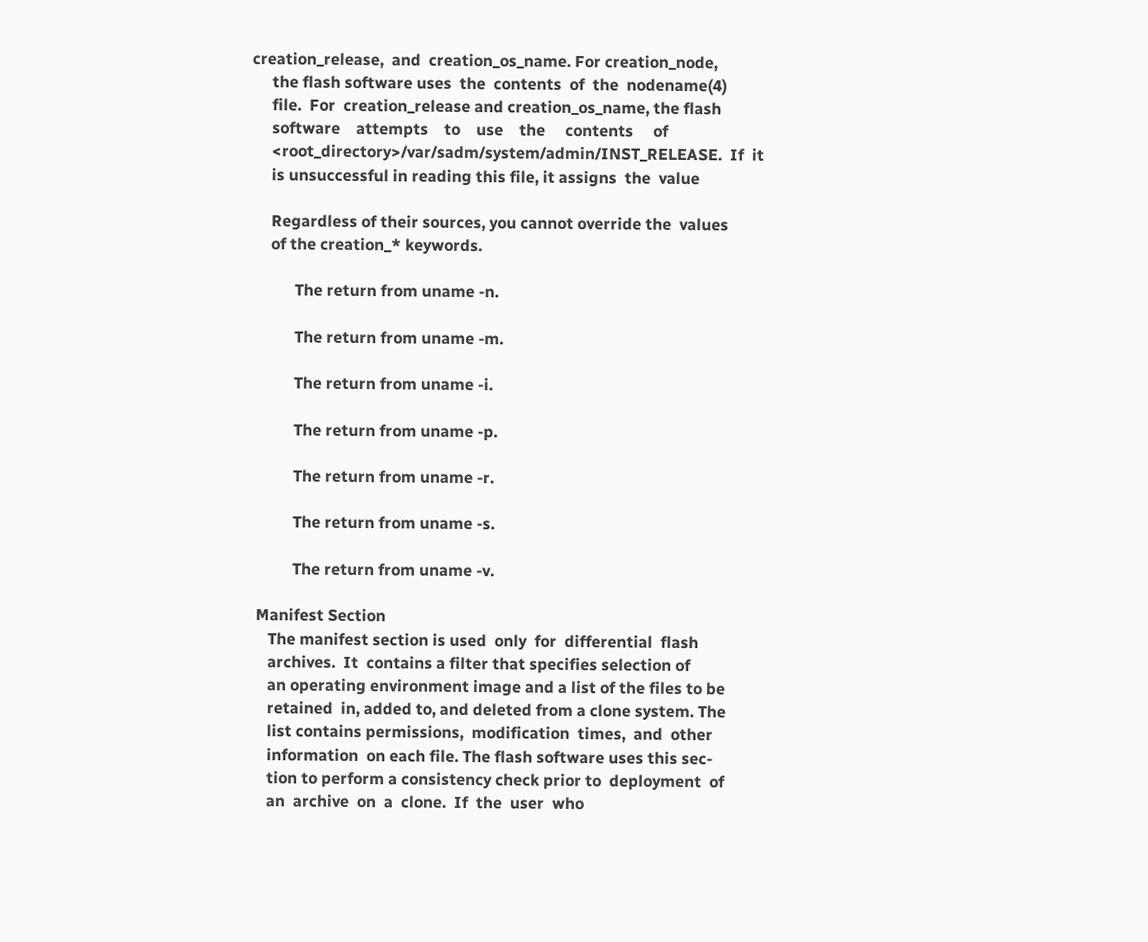creation_release,  and  creation_os_name. For creation_node,
     the flash software uses  the  contents  of  the  nodename(4)
     file.  For  creation_release and creation_os_name, the flash
     software    attempts    to    use    the     contents     of
     <root_directory>/var/sadm/system/admin/INST_RELEASE.  If  it
     is unsuccessful in reading this file, it assigns  the  value

     Regardless of their sources, you cannot override the  values
     of the creation_* keywords.

           The return from uname -n.

           The return from uname -m.

           The return from uname -i.

           The return from uname -p.

           The return from uname -r.

           The return from uname -s.

           The return from uname -v.

  Manifest Section
     The manifest section is used  only  for  differential  flash
     archives.  It  contains a filter that specifies selection of
     an operating environment image and a list of the files to be
     retained  in, added to, and deleted from a clone system. The
     list contains permissions,  modification  times,  and  other
     information  on each file. The flash software uses this sec-
     tion to perform a consistency check prior to  deployment  of
     an  archive  on  a  clone.  If  the  user  who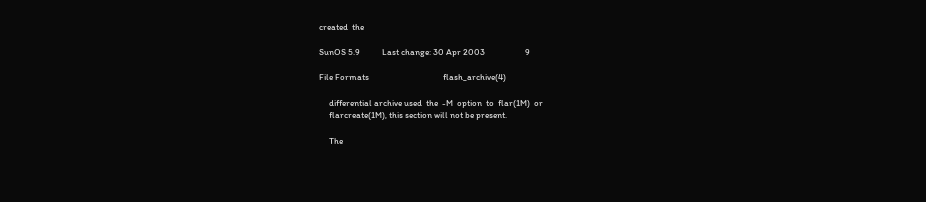created  the

SunOS 5.9           Last change: 30 Apr 2003                    9

File Formats                                     flash_archive(4)

     differential archive used  the  -M  option  to  flar(1M)  or
     flarcreate(1M), this section will not be present.

     The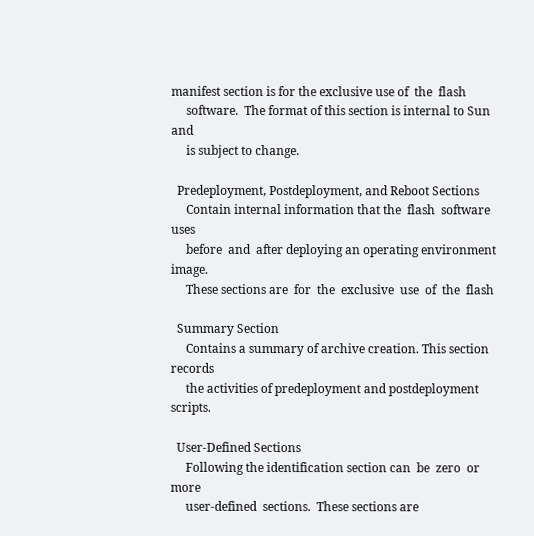manifest section is for the exclusive use of  the  flash
     software.  The format of this section is internal to Sun and
     is subject to change.

  Predeployment, Postdeployment, and Reboot Sections
     Contain internal information that the  flash  software  uses
     before  and  after deploying an operating environment image.
     These sections are  for  the  exclusive  use  of  the  flash

  Summary Section
     Contains a summary of archive creation. This section records
     the activities of predeployment and postdeployment scripts.

  User-Defined Sections
     Following the identification section can  be  zero  or  more
     user-defined  sections.  These sections are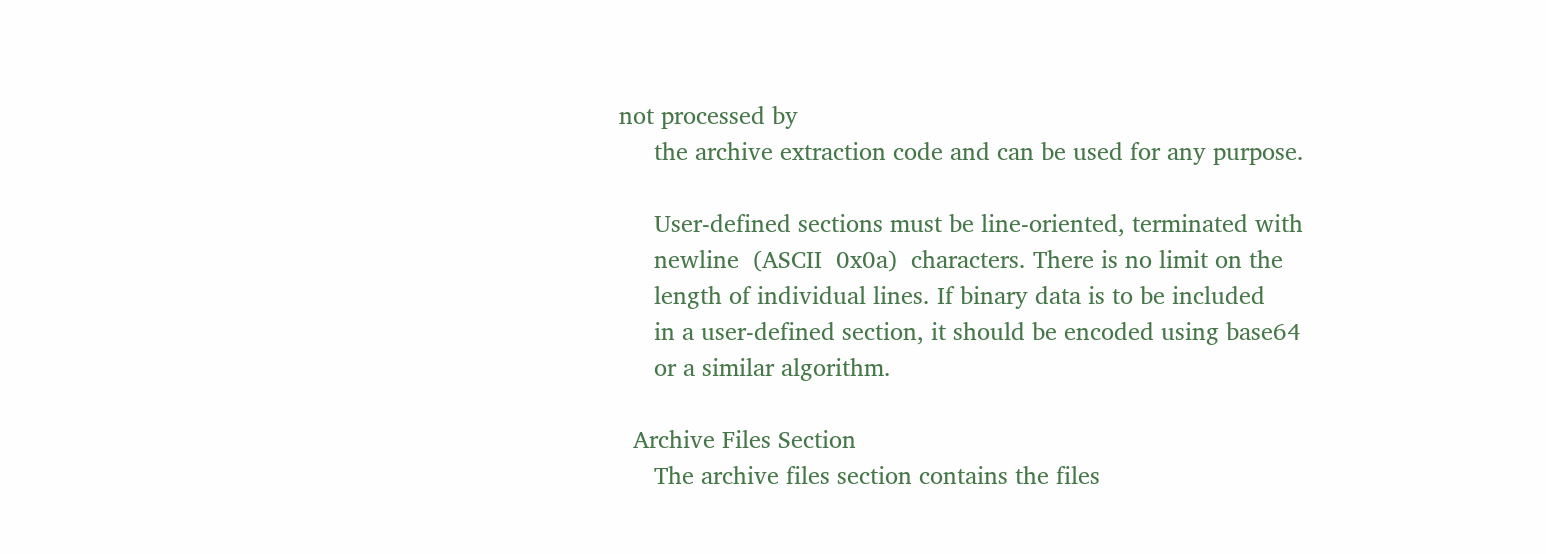not processed by
     the archive extraction code and can be used for any purpose.

     User-defined sections must be line-oriented, terminated with
     newline  (ASCII  0x0a)  characters. There is no limit on the
     length of individual lines. If binary data is to be included
     in a user-defined section, it should be encoded using base64
     or a similar algorithm.

  Archive Files Section
     The archive files section contains the files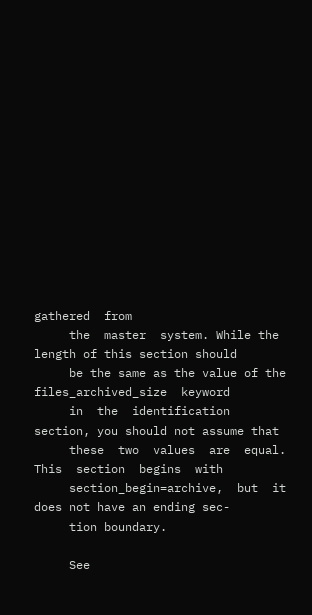gathered  from
     the  master  system. While the length of this section should
     be the same as the value of the files_archived_size  keyword
     in  the  identification  section, you should not assume that
     these  two  values  are  equal.  This  section  begins  with
     section_begin=archive,  but  it does not have an ending sec-
     tion boundary.

     See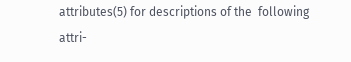attributes(5) for descriptions of the  following  attri-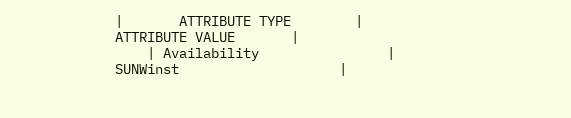|       ATTRIBUTE TYPE        |       ATTRIBUTE VALUE       |
    | Availability                | SUNWinst                    |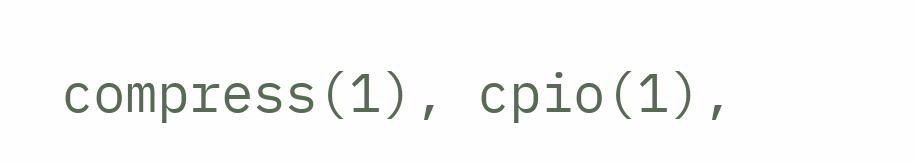compress(1), cpio(1),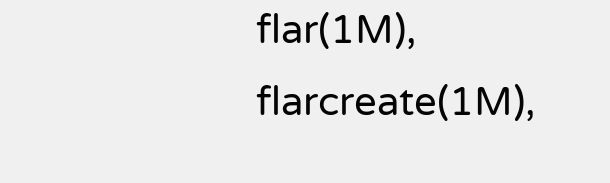flar(1M),  flarcreate(1M),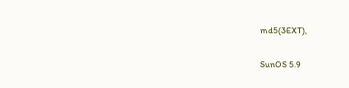md5(3EXT),

SunOS 5.9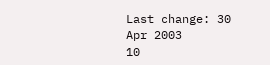Last change: 30 Apr 2003                   10